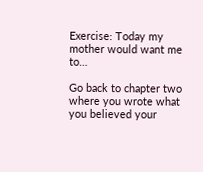Exercise: Today my mother would want me to…

Go back to chapter two where you wrote what you believed your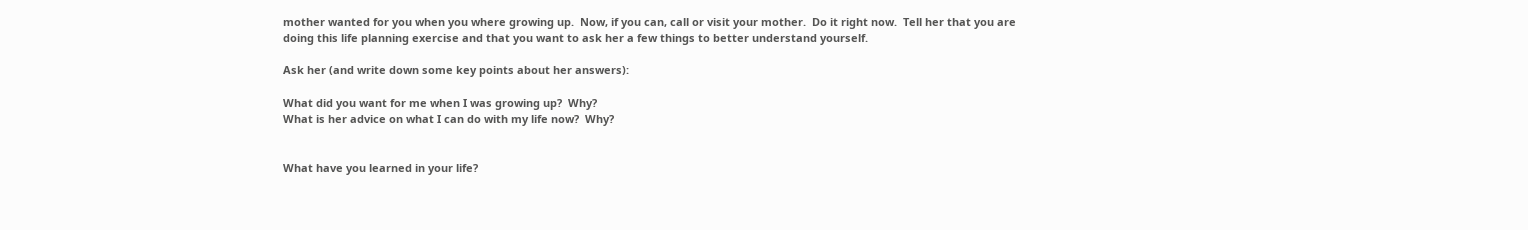mother wanted for you when you where growing up.  Now, if you can, call or visit your mother.  Do it right now.  Tell her that you are doing this life planning exercise and that you want to ask her a few things to better understand yourself.

Ask her (and write down some key points about her answers):

What did you want for me when I was growing up?  Why?
What is her advice on what I can do with my life now?  Why?


What have you learned in your life?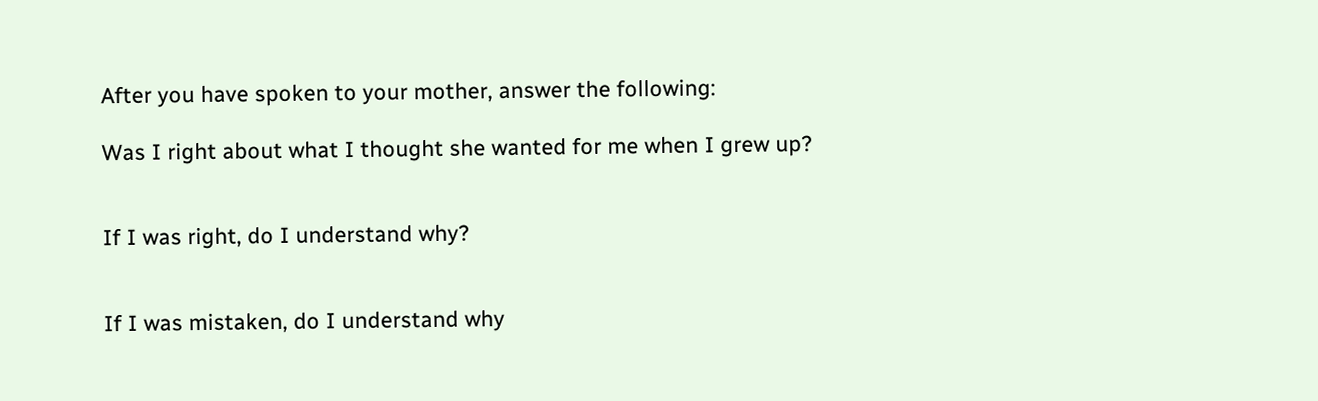After you have spoken to your mother, answer the following:

Was I right about what I thought she wanted for me when I grew up?


If I was right, do I understand why?


If I was mistaken, do I understand why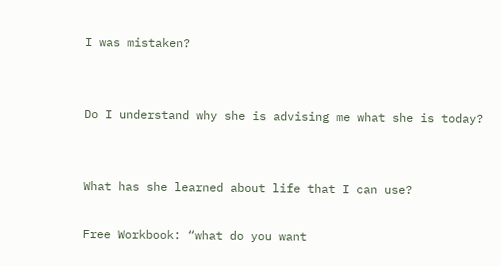I was mistaken?


Do I understand why she is advising me what she is today?


What has she learned about life that I can use?

Free Workbook: “what do you want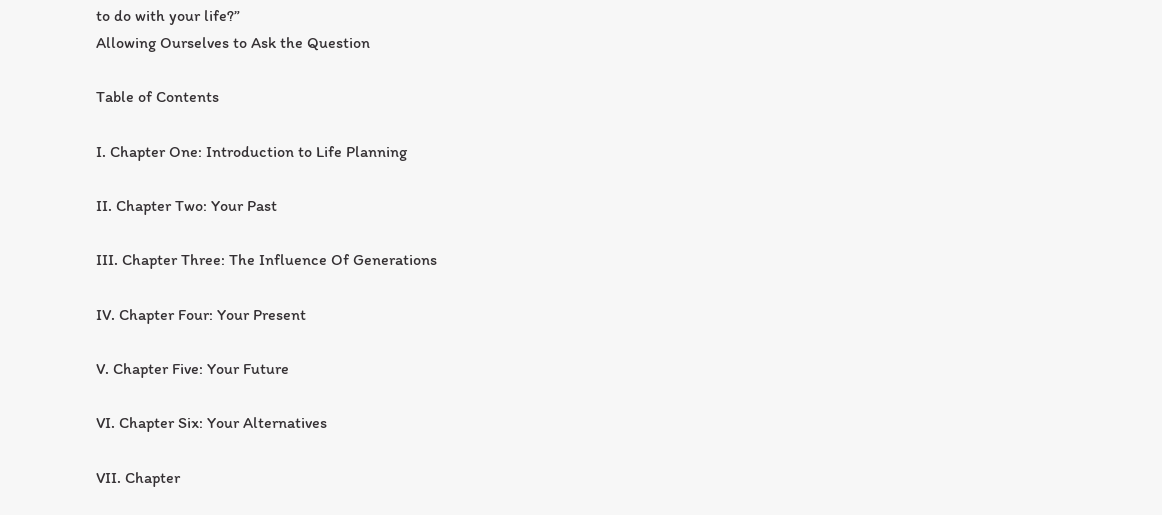to do with your life?”
Allowing Ourselves to Ask the Question

Table of Contents

I. Chapter One: Introduction to Life Planning

II. Chapter Two: Your Past

III. Chapter Three: The Influence Of Generations

IV. Chapter Four: Your Present

V. Chapter Five: Your Future

VI. Chapter Six: Your Alternatives

VII. Chapter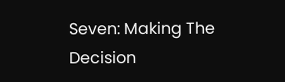Seven: Making The Decision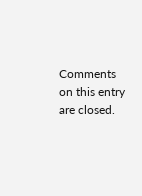Comments on this entry are closed.